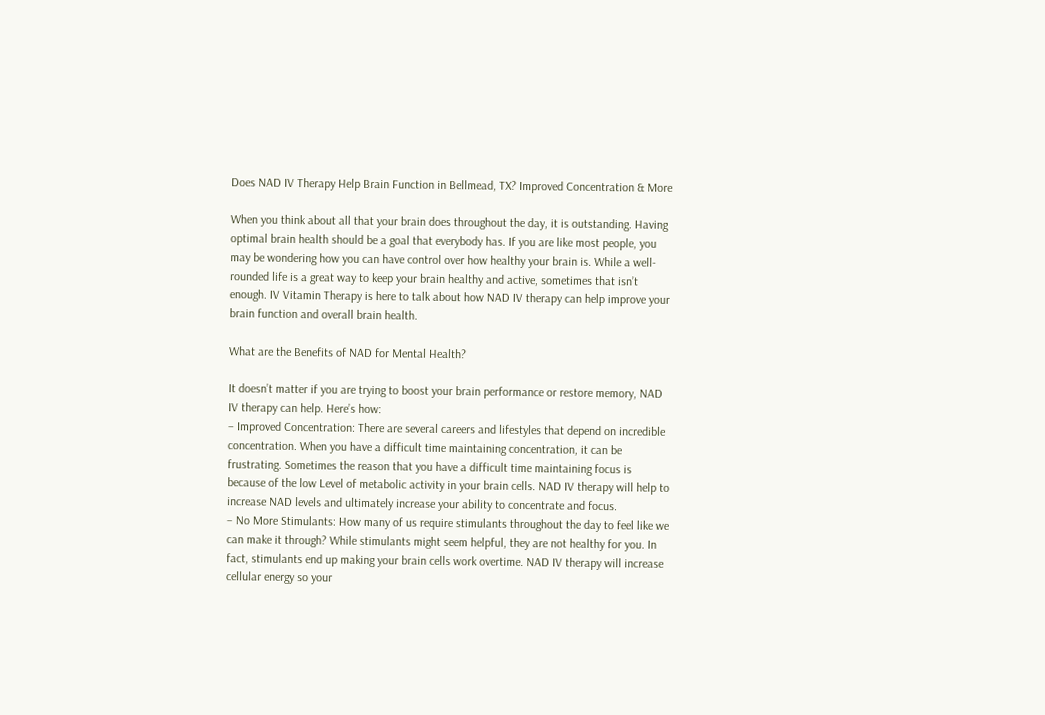Does NAD IV Therapy Help Brain Function in Bellmead, TX? Improved Concentration & More

When you think about all that your brain does throughout the day, it is outstanding. Having optimal brain health should be a goal that everybody has. If you are like most people, you may be wondering how you can have control over how healthy your brain is. While a well-rounded life is a great way to keep your brain healthy and active, sometimes that isn’t enough. IV Vitamin Therapy is here to talk about how NAD IV therapy can help improve your brain function and overall brain health.

What are the Benefits of NAD for Mental Health?

It doesn’t matter if you are trying to boost your brain performance or restore memory, NAD IV therapy can help. Here’s how:
– Improved Concentration: There are several careers and lifestyles that depend on incredible concentration. When you have a difficult time maintaining concentration, it can be frustrating. Sometimes the reason that you have a difficult time maintaining focus is because of the low Level of metabolic activity in your brain cells. NAD IV therapy will help to increase NAD levels and ultimately increase your ability to concentrate and focus.
– No More Stimulants: How many of us require stimulants throughout the day to feel like we can make it through? While stimulants might seem helpful, they are not healthy for you. In fact, stimulants end up making your brain cells work overtime. NAD IV therapy will increase cellular energy so your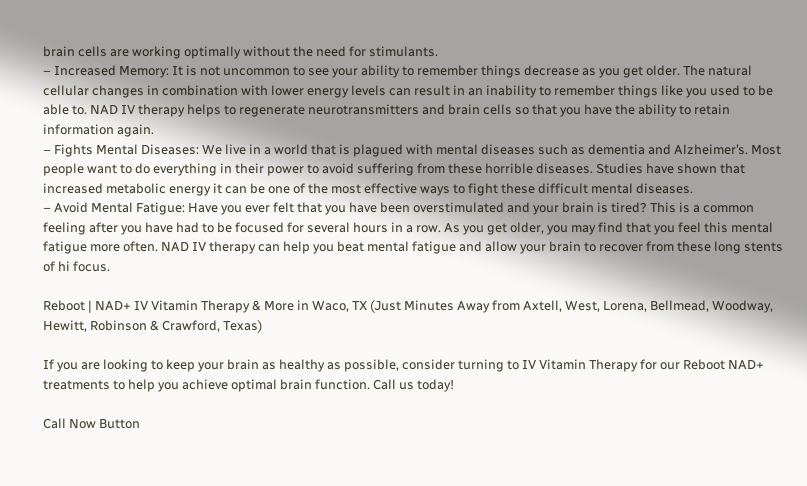brain cells are working optimally without the need for stimulants.
– Increased Memory: It is not uncommon to see your ability to remember things decrease as you get older. The natural cellular changes in combination with lower energy levels can result in an inability to remember things like you used to be able to. NAD IV therapy helps to regenerate neurotransmitters and brain cells so that you have the ability to retain information again.
– Fights Mental Diseases: We live in a world that is plagued with mental diseases such as dementia and Alzheimer’s. Most people want to do everything in their power to avoid suffering from these horrible diseases. Studies have shown that increased metabolic energy it can be one of the most effective ways to fight these difficult mental diseases.
– Avoid Mental Fatigue: Have you ever felt that you have been overstimulated and your brain is tired? This is a common feeling after you have had to be focused for several hours in a row. As you get older, you may find that you feel this mental fatigue more often. NAD IV therapy can help you beat mental fatigue and allow your brain to recover from these long stents of hi focus.

Reboot | NAD+ IV Vitamin Therapy & More in Waco, TX (Just Minutes Away from Axtell, West, Lorena, Bellmead, Woodway, Hewitt, Robinson & Crawford, Texas)

If you are looking to keep your brain as healthy as possible, consider turning to IV Vitamin Therapy for our Reboot NAD+ treatments to help you achieve optimal brain function. Call us today!

Call Now Button